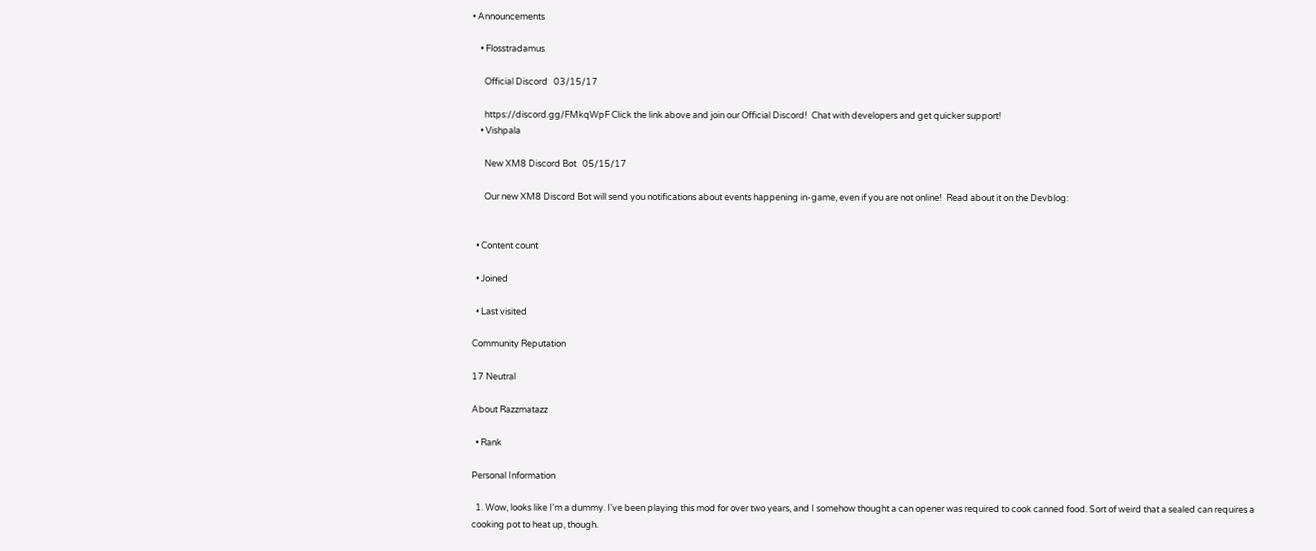• Announcements

    • Flosstradamus

      Official Discord   03/15/17

      https://discord.gg/FMkqWpF Click the link above and join our Official Discord!  Chat with developers and get quicker support!
    • Vishpala

      New XM8 Discord Bot   05/15/17

      Our new XM8 Discord Bot will send you notifications about events happening in-game, even if you are not online!  Read about it on the Devblog:


  • Content count

  • Joined

  • Last visited

Community Reputation

17 Neutral

About Razzmatazz

  • Rank

Personal Information

  1. Wow, looks like I'm a dummy. I've been playing this mod for over two years, and I somehow thought a can opener was required to cook canned food. Sort of weird that a sealed can requires a cooking pot to heat up, though.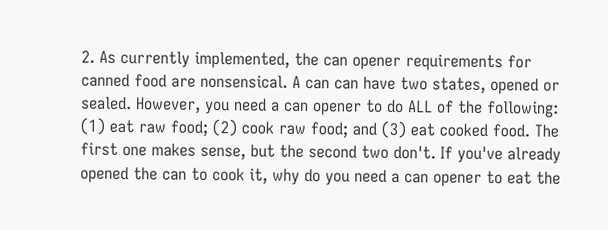2. As currently implemented, the can opener requirements for canned food are nonsensical. A can can have two states, opened or sealed. However, you need a can opener to do ALL of the following: (1) eat raw food; (2) cook raw food; and (3) eat cooked food. The first one makes sense, but the second two don't. If you've already opened the can to cook it, why do you need a can opener to eat the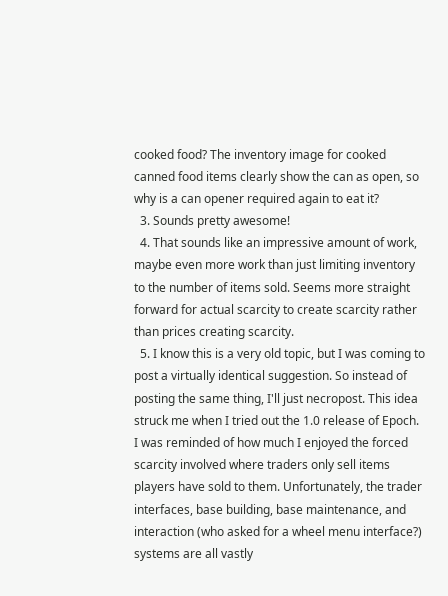cooked food? The inventory image for cooked canned food items clearly show the can as open, so why is a can opener required again to eat it?
  3. Sounds pretty awesome!
  4. That sounds like an impressive amount of work, maybe even more work than just limiting inventory to the number of items sold. Seems more straight forward for actual scarcity to create scarcity rather than prices creating scarcity.
  5. I know this is a very old topic, but I was coming to post a virtually identical suggestion. So instead of posting the same thing, I'll just necropost. This idea struck me when I tried out the 1.0 release of Epoch. I was reminded of how much I enjoyed the forced scarcity involved where traders only sell items players have sold to them. Unfortunately, the trader interfaces, base building, base maintenance, and interaction (who asked for a wheel menu interface?) systems are all vastly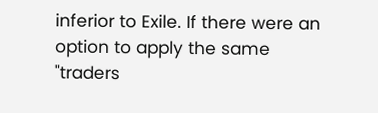inferior to Exile. If there were an option to apply the same "traders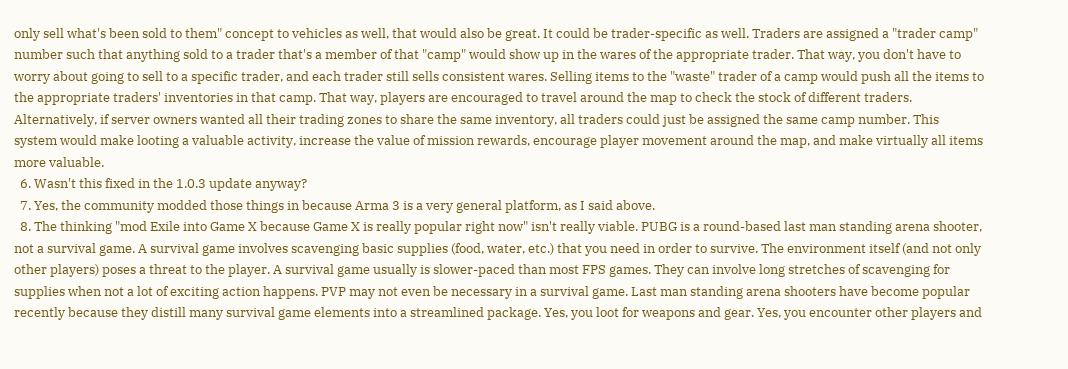only sell what's been sold to them" concept to vehicles as well, that would also be great. It could be trader-specific as well. Traders are assigned a "trader camp" number such that anything sold to a trader that's a member of that "camp" would show up in the wares of the appropriate trader. That way, you don't have to worry about going to sell to a specific trader, and each trader still sells consistent wares. Selling items to the "waste" trader of a camp would push all the items to the appropriate traders' inventories in that camp. That way, players are encouraged to travel around the map to check the stock of different traders. Alternatively, if server owners wanted all their trading zones to share the same inventory, all traders could just be assigned the same camp number. This system would make looting a valuable activity, increase the value of mission rewards, encourage player movement around the map, and make virtually all items more valuable.
  6. Wasn't this fixed in the 1.0.3 update anyway?
  7. Yes, the community modded those things in because Arma 3 is a very general platform, as I said above.
  8. The thinking "mod Exile into Game X because Game X is really popular right now" isn't really viable. PUBG is a round-based last man standing arena shooter, not a survival game. A survival game involves scavenging basic supplies (food, water, etc.) that you need in order to survive. The environment itself (and not only other players) poses a threat to the player. A survival game usually is slower-paced than most FPS games. They can involve long stretches of scavenging for supplies when not a lot of exciting action happens. PVP may not even be necessary in a survival game. Last man standing arena shooters have become popular recently because they distill many survival game elements into a streamlined package. Yes, you loot for weapons and gear. Yes, you encounter other players and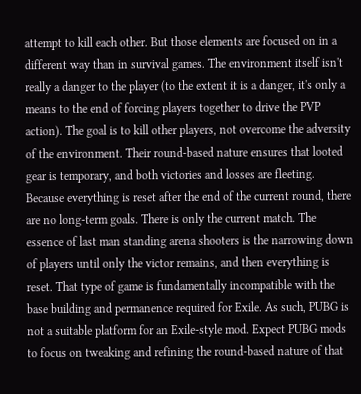attempt to kill each other. But those elements are focused on in a different way than in survival games. The environment itself isn't really a danger to the player (to the extent it is a danger, it's only a means to the end of forcing players together to drive the PVP action). The goal is to kill other players, not overcome the adversity of the environment. Their round-based nature ensures that looted gear is temporary, and both victories and losses are fleeting. Because everything is reset after the end of the current round, there are no long-term goals. There is only the current match. The essence of last man standing arena shooters is the narrowing down of players until only the victor remains, and then everything is reset. That type of game is fundamentally incompatible with the base building and permanence required for Exile. As such, PUBG is not a suitable platform for an Exile-style mod. Expect PUBG mods to focus on tweaking and refining the round-based nature of that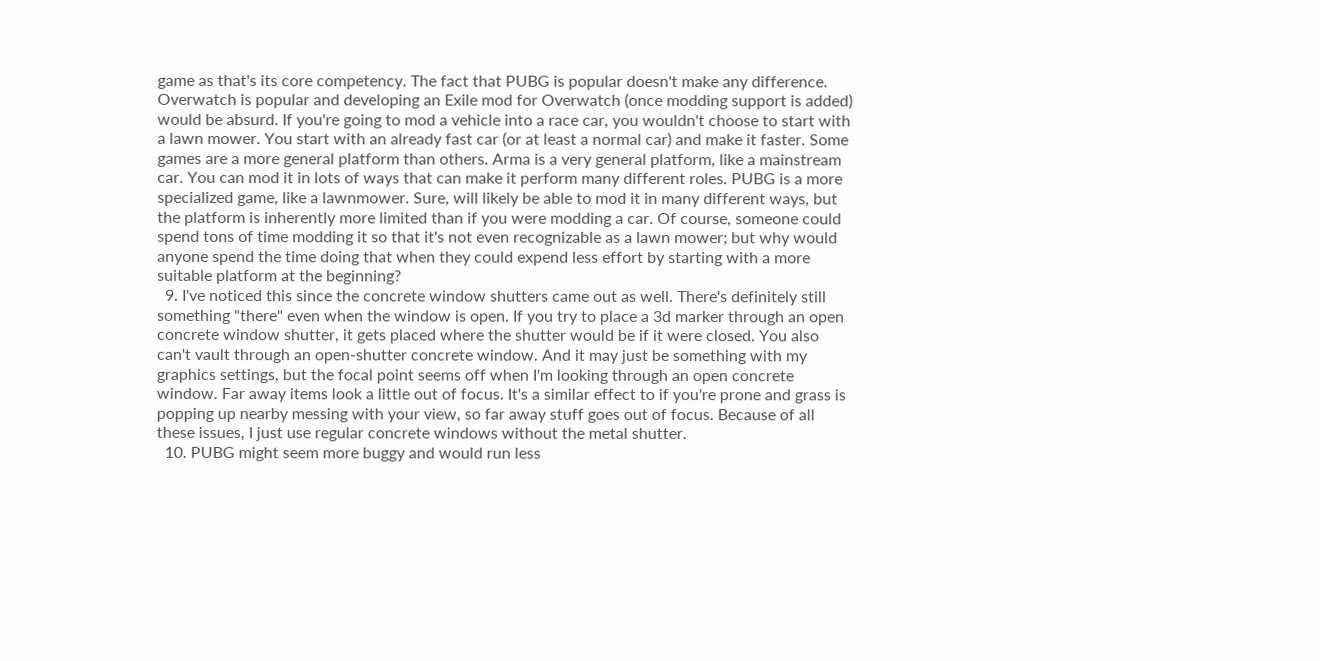game as that's its core competency. The fact that PUBG is popular doesn't make any difference. Overwatch is popular and developing an Exile mod for Overwatch (once modding support is added) would be absurd. If you're going to mod a vehicle into a race car, you wouldn't choose to start with a lawn mower. You start with an already fast car (or at least a normal car) and make it faster. Some games are a more general platform than others. Arma is a very general platform, like a mainstream car. You can mod it in lots of ways that can make it perform many different roles. PUBG is a more specialized game, like a lawnmower. Sure, will likely be able to mod it in many different ways, but the platform is inherently more limited than if you were modding a car. Of course, someone could spend tons of time modding it so that it's not even recognizable as a lawn mower; but why would anyone spend the time doing that when they could expend less effort by starting with a more suitable platform at the beginning?
  9. I've noticed this since the concrete window shutters came out as well. There's definitely still something "there" even when the window is open. If you try to place a 3d marker through an open concrete window shutter, it gets placed where the shutter would be if it were closed. You also can't vault through an open-shutter concrete window. And it may just be something with my graphics settings, but the focal point seems off when I'm looking through an open concrete window. Far away items look a little out of focus. It's a similar effect to if you're prone and grass is popping up nearby messing with your view, so far away stuff goes out of focus. Because of all these issues, I just use regular concrete windows without the metal shutter.
  10. PUBG might seem more buggy and would run less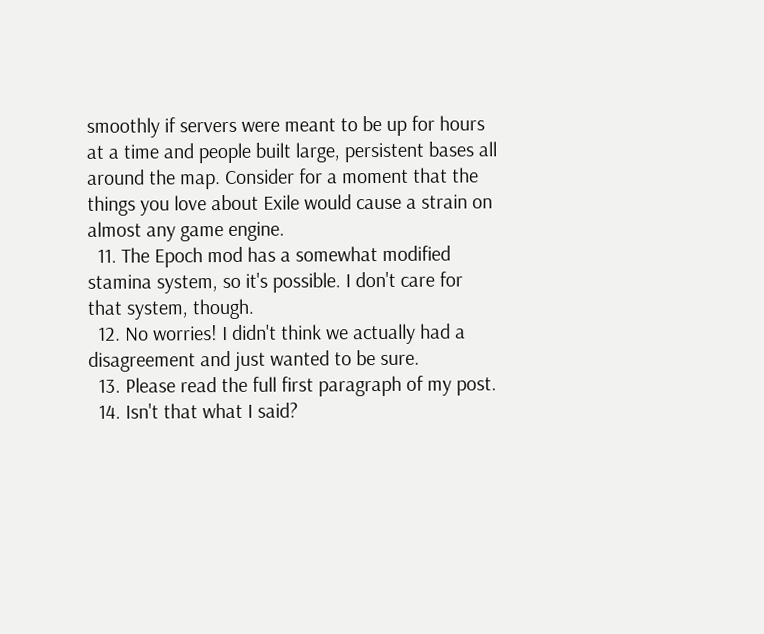smoothly if servers were meant to be up for hours at a time and people built large, persistent bases all around the map. Consider for a moment that the things you love about Exile would cause a strain on almost any game engine.
  11. The Epoch mod has a somewhat modified stamina system, so it's possible. I don't care for that system, though.
  12. No worries! I didn't think we actually had a disagreement and just wanted to be sure.
  13. Please read the full first paragraph of my post.
  14. Isn't that what I said?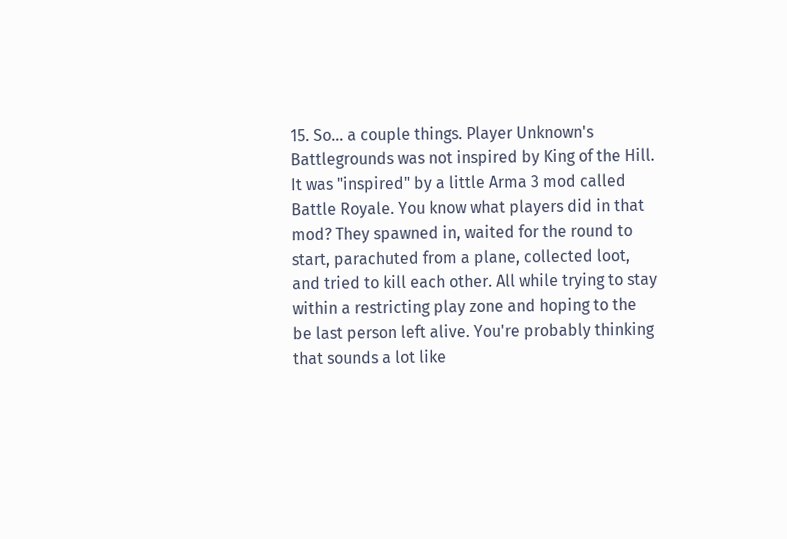15. So... a couple things. Player Unknown's Battlegrounds was not inspired by King of the Hill. It was "inspired" by a little Arma 3 mod called Battle Royale. You know what players did in that mod? They spawned in, waited for the round to start, parachuted from a plane, collected loot, and tried to kill each other. All while trying to stay within a restricting play zone and hoping to the be last person left alive. You're probably thinking that sounds a lot like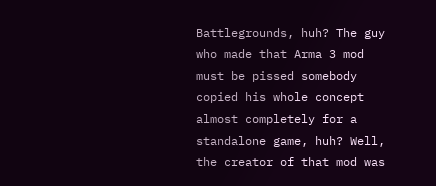Battlegrounds, huh? The guy who made that Arma 3 mod must be pissed somebody copied his whole concept almost completely for a standalone game, huh? Well, the creator of that mod was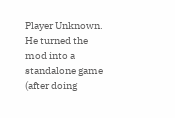Player Unknown. He turned the mod into a standalone game (after doing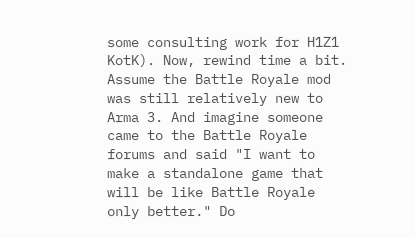some consulting work for H1Z1 KotK). Now, rewind time a bit. Assume the Battle Royale mod was still relatively new to Arma 3. And imagine someone came to the Battle Royale forums and said "I want to make a standalone game that will be like Battle Royale only better." Do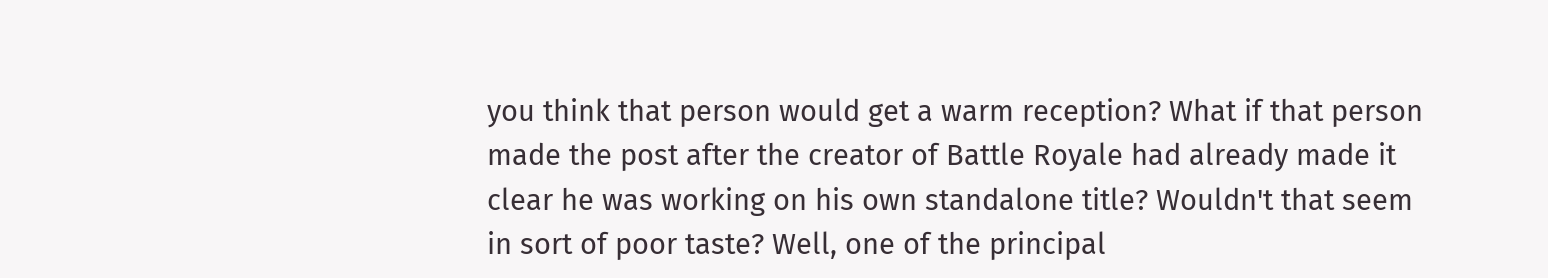you think that person would get a warm reception? What if that person made the post after the creator of Battle Royale had already made it clear he was working on his own standalone title? Wouldn't that seem in sort of poor taste? Well, one of the principal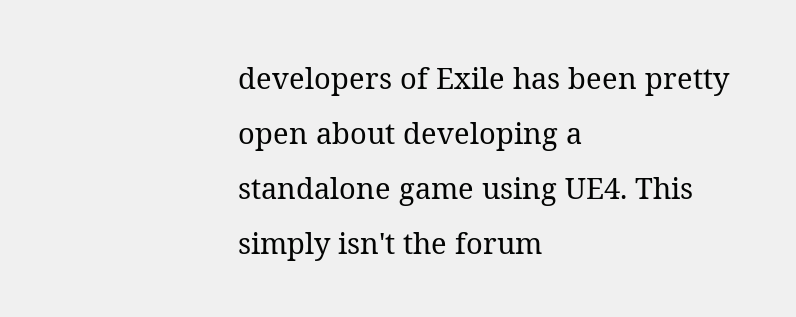developers of Exile has been pretty open about developing a standalone game using UE4. This simply isn't the forum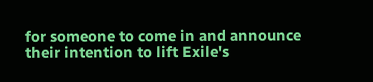for someone to come in and announce their intention to lift Exile's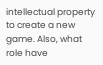intellectual property to create a new game. Also, what role have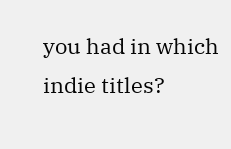you had in which indie titles?